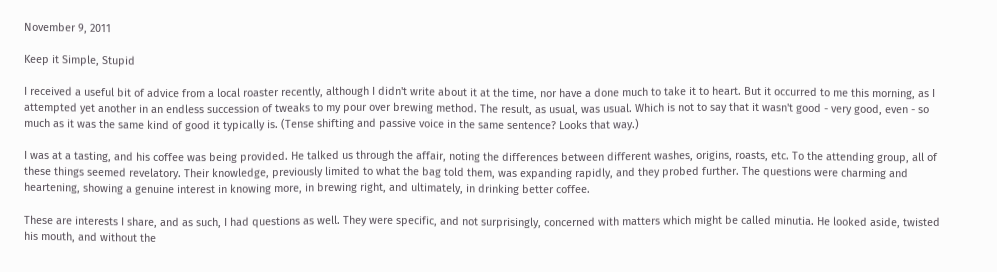November 9, 2011

Keep it Simple, Stupid

I received a useful bit of advice from a local roaster recently, although I didn't write about it at the time, nor have a done much to take it to heart. But it occurred to me this morning, as I attempted yet another in an endless succession of tweaks to my pour over brewing method. The result, as usual, was usual. Which is not to say that it wasn't good - very good, even - so much as it was the same kind of good it typically is. (Tense shifting and passive voice in the same sentence? Looks that way.)

I was at a tasting, and his coffee was being provided. He talked us through the affair, noting the differences between different washes, origins, roasts, etc. To the attending group, all of these things seemed revelatory. Their knowledge, previously limited to what the bag told them, was expanding rapidly, and they probed further. The questions were charming and heartening, showing a genuine interest in knowing more, in brewing right, and ultimately, in drinking better coffee.

These are interests I share, and as such, I had questions as well. They were specific, and not surprisingly, concerned with matters which might be called minutia. He looked aside, twisted his mouth, and without the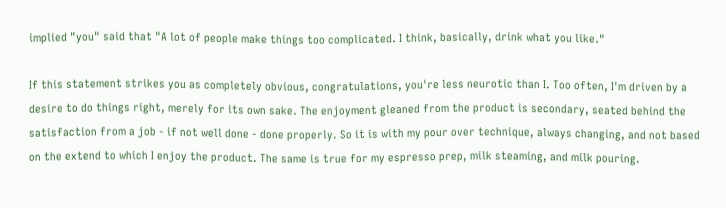implied "you" said that "A lot of people make things too complicated. I think, basically, drink what you like."

If this statement strikes you as completely obvious, congratulations, you're less neurotic than I. Too often, I'm driven by a desire to do things right, merely for its own sake. The enjoyment gleaned from the product is secondary, seated behind the satisfaction from a job - if not well done - done properly. So it is with my pour over technique, always changing, and not based on the extend to which I enjoy the product. The same is true for my espresso prep, milk steaming, and milk pouring.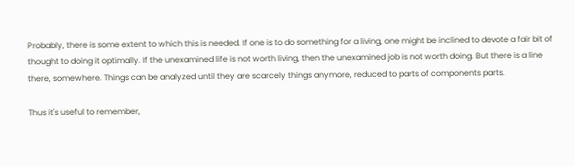Probably, there is some extent to which this is needed. If one is to do something for a living, one might be inclined to devote a fair bit of thought to doing it optimally. If the unexamined life is not worth living, then the unexamined job is not worth doing. But there is a line there, somewhere. Things can be analyzed until they are scarcely things anymore, reduced to parts of components parts.

Thus it's useful to remember,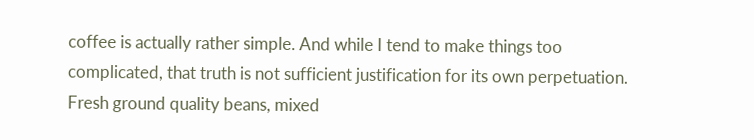coffee is actually rather simple. And while I tend to make things too complicated, that truth is not sufficient justification for its own perpetuation. Fresh ground quality beans, mixed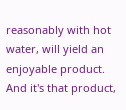reasonably with hot water, will yield an enjoyable product. And it's that product,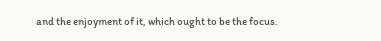and the enjoyment of it, which ought to be the focus.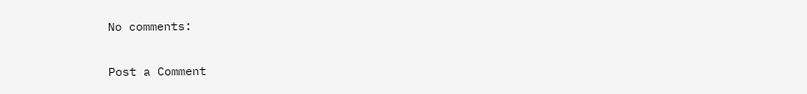No comments:

Post a Comment